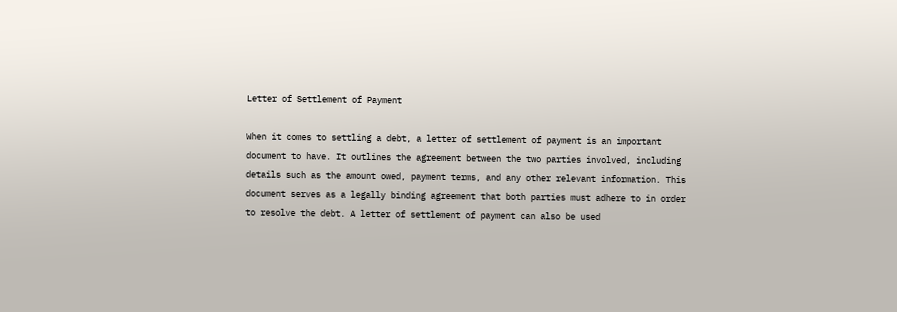Letter of Settlement of Payment

When it comes to settling a debt, a letter of settlement of payment is an important document to have. It outlines the agreement between the two parties involved, including details such as the amount owed, payment terms, and any other relevant information. This document serves as a legally binding agreement that both parties must adhere to in order to resolve the debt. A letter of settlement of payment can also be used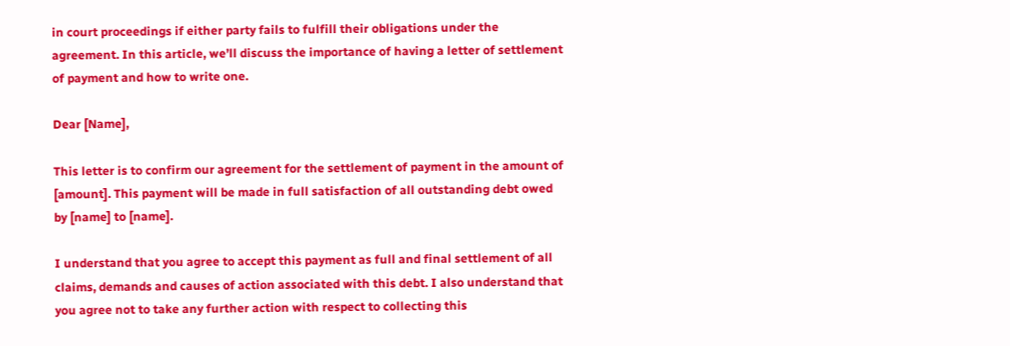in court proceedings if either party fails to fulfill their obligations under the agreement. In this article, we’ll discuss the importance of having a letter of settlement of payment and how to write one.

Dear [Name],

This letter is to confirm our agreement for the settlement of payment in the amount of [amount]. This payment will be made in full satisfaction of all outstanding debt owed by [name] to [name].

I understand that you agree to accept this payment as full and final settlement of all claims, demands and causes of action associated with this debt. I also understand that you agree not to take any further action with respect to collecting this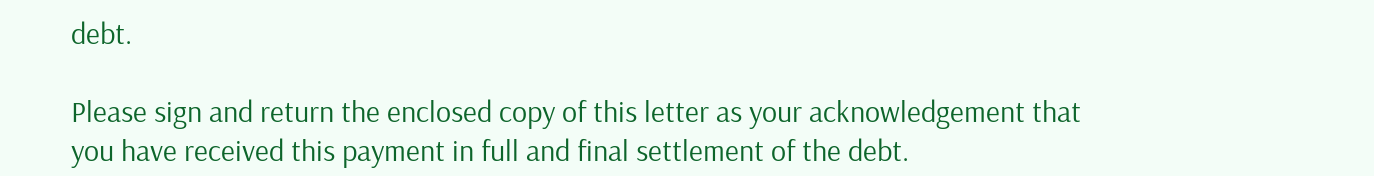debt.

Please sign and return the enclosed copy of this letter as your acknowledgement that you have received this payment in full and final settlement of the debt.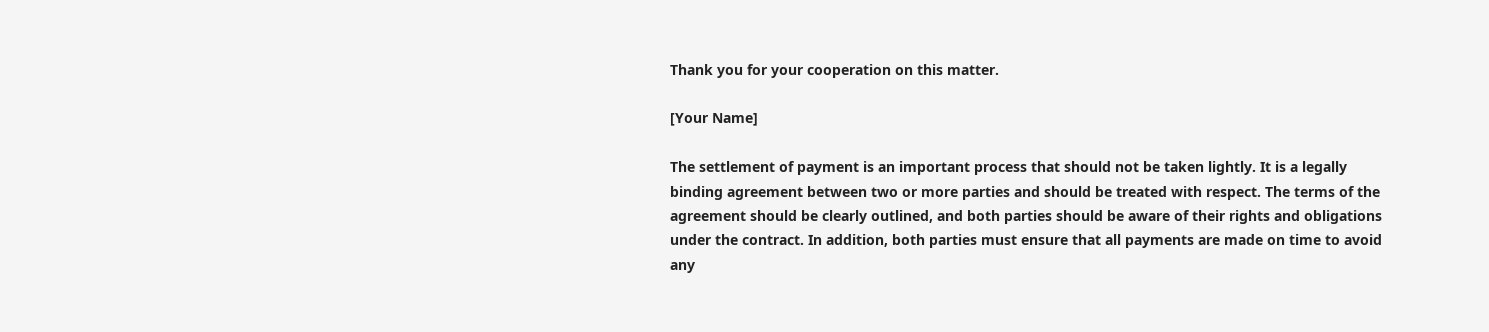Thank you for your cooperation on this matter.

[Your Name]

The settlement of payment is an important process that should not be taken lightly. It is a legally binding agreement between two or more parties and should be treated with respect. The terms of the agreement should be clearly outlined, and both parties should be aware of their rights and obligations under the contract. In addition, both parties must ensure that all payments are made on time to avoid any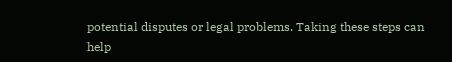potential disputes or legal problems. Taking these steps can help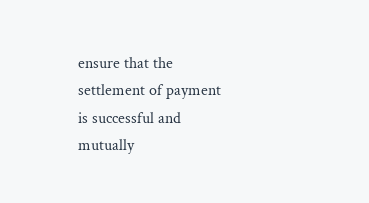ensure that the settlement of payment is successful and mutually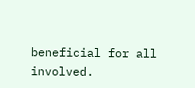beneficial for all involved.